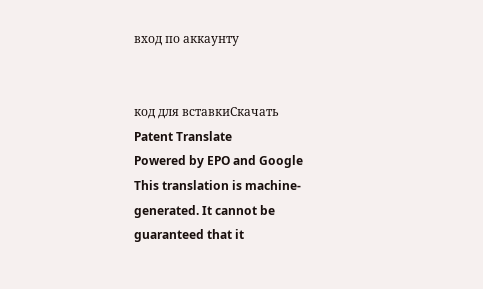вход по аккаунту


код для вставкиСкачать
Patent Translate
Powered by EPO and Google
This translation is machine-generated. It cannot be guaranteed that it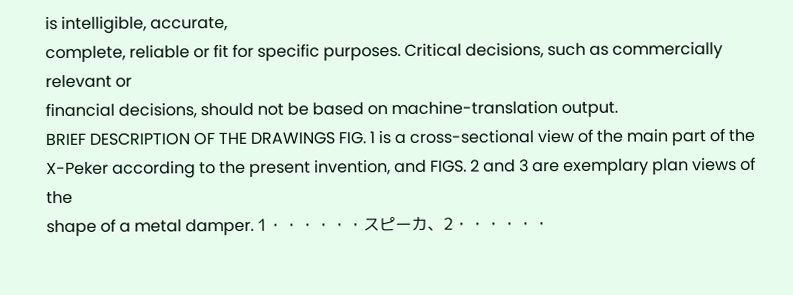is intelligible, accurate,
complete, reliable or fit for specific purposes. Critical decisions, such as commercially relevant or
financial decisions, should not be based on machine-translation output.
BRIEF DESCRIPTION OF THE DRAWINGS FIG. 1 is a cross-sectional view of the main part of the
X-Peker according to the present invention, and FIGS. 2 and 3 are exemplary plan views of the
shape of a metal damper. 1・・・・・・スピーカ、2・・・・・・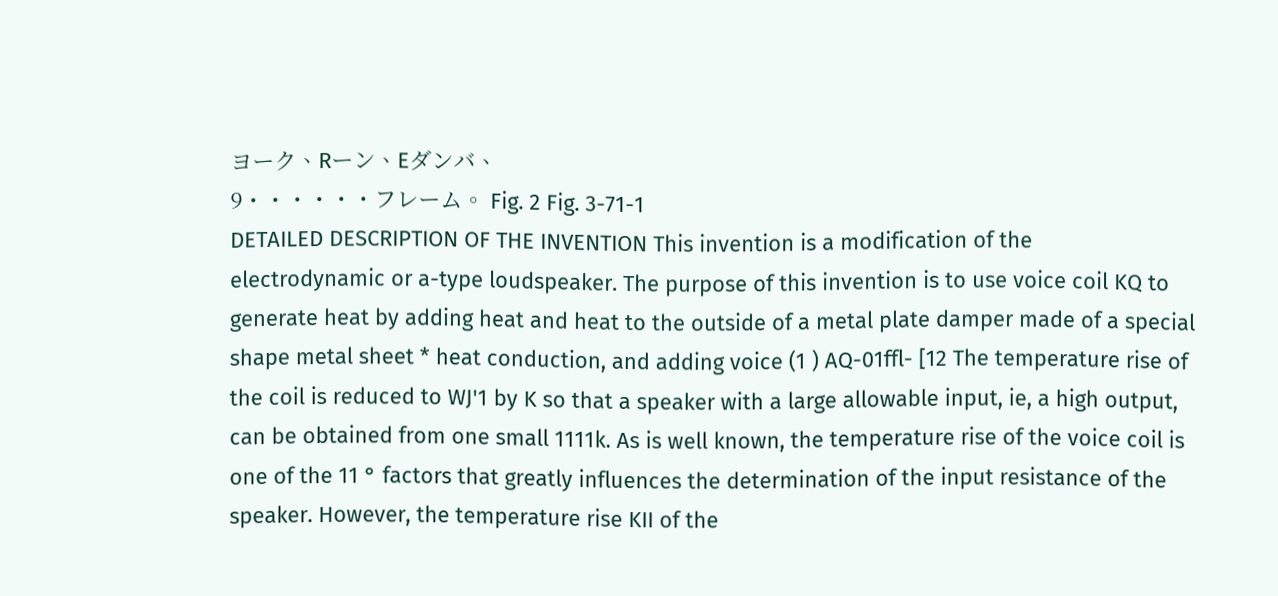ヨーク、Rーン、Eダンバ、
9・・・・・・フレーム。 Fig. 2 Fig. 3-71-1
DETAILED DESCRIPTION OF THE INVENTION This invention is a modification of the
electrodynamic or a-type loudspeaker. The purpose of this invention is to use voice coil KQ to
generate heat by adding heat and heat to the outside of a metal plate damper made of a special
shape metal sheet * heat conduction, and adding voice (1 ) AQ-01ffl- [12 The temperature rise of
the coil is reduced to WJ'1 by K so that a speaker with a large allowable input, ie, a high output,
can be obtained from one small 1111k. As is well known, the temperature rise of the voice coil is
one of the 11 ° factors that greatly influences the determination of the input resistance of the
speaker. However, the temperature rise KII of the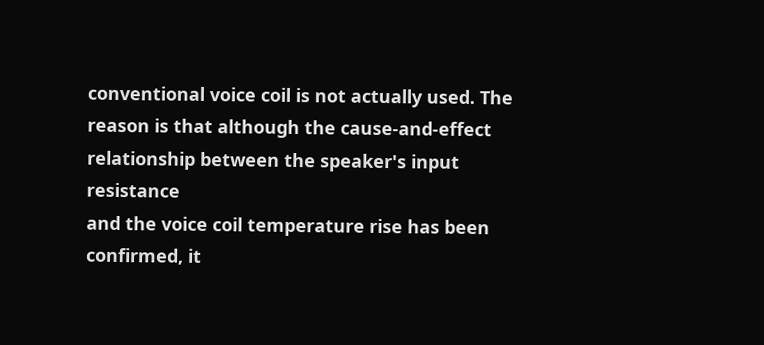conventional voice coil is not actually used. The
reason is that although the cause-and-effect relationship between the speaker's input resistance
and the voice coil temperature rise has been confirmed, it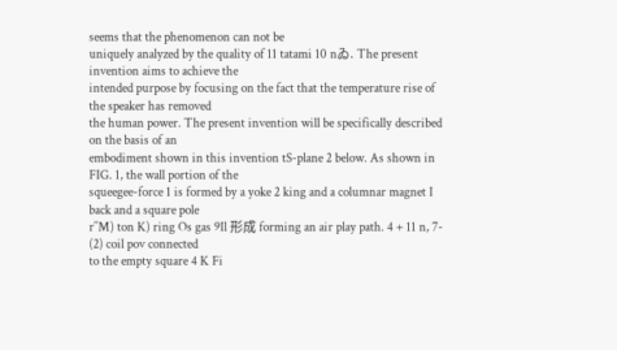seems that the phenomenon can not be
uniquely analyzed by the quality of 11 tatami 10 nゐ. The present invention aims to achieve the
intended purpose by focusing on the fact that the temperature rise of the speaker has removed
the human power. The present invention will be specifically described on the basis of an
embodiment shown in this invention tS-plane 2 below. As shown in FIG. 1, the wall portion of the
squeegee-force 1 is formed by a yoke 2 king and a columnar magnet I back and a square pole
r′′M) ton K) ring Os gas 9Il 形成 forming an air play path. 4 + 11 n, 7- (2) coil pov connected
to the empty square 4 K Fi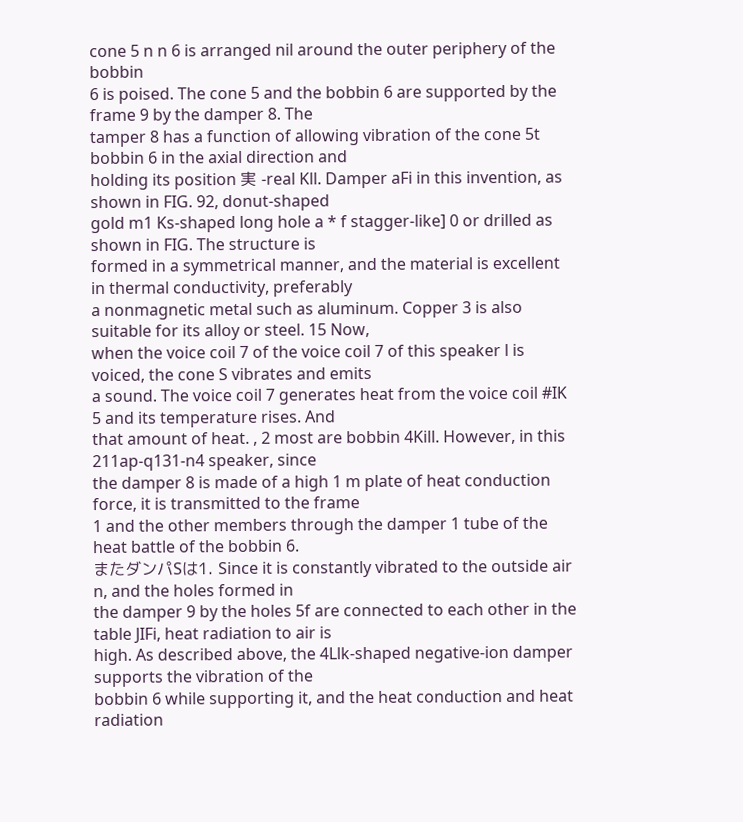cone 5 n n 6 is arranged nil around the outer periphery of the bobbin
6 is poised. The cone 5 and the bobbin 6 are supported by the frame 9 by the damper 8. The
tamper 8 has a function of allowing vibration of the cone 5t bobbin 6 in the axial direction and
holding its position 実 -real Kll. Damper aFi in this invention, as shown in FIG. 92, donut-shaped
gold m1 Ks-shaped long hole a * f stagger-like] 0 or drilled as shown in FIG. The structure is
formed in a symmetrical manner, and the material is excellent in thermal conductivity, preferably
a nonmagnetic metal such as aluminum. Copper 3 is also suitable for its alloy or steel. 15 Now,
when the voice coil 7 of the voice coil 7 of this speaker l is voiced, the cone S vibrates and emits
a sound. The voice coil 7 generates heat from the voice coil #IK 5 and its temperature rises. And
that amount of heat. , 2 most are bobbin 4Kill. However, in this 211ap-q131-n4 speaker, since
the damper 8 is made of a high 1 m plate of heat conduction force, it is transmitted to the frame
1 and the other members through the damper 1 tube of the heat battle of the bobbin 6.
またダンパSは1. Since it is constantly vibrated to the outside air n, and the holes formed in
the damper 9 by the holes 5f are connected to each other in the table JIFi, heat radiation to air is
high. As described above, the 4Llk-shaped negative-ion damper supports the vibration of the
bobbin 6 while supporting it, and the heat conduction and heat radiation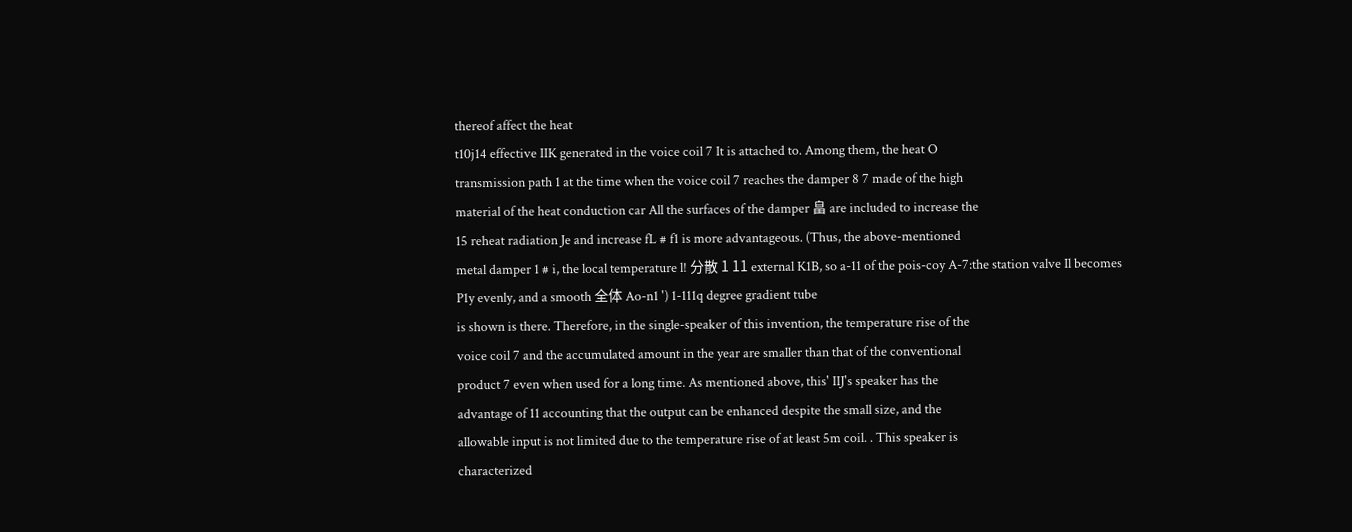thereof affect the heat
t10j14 effective IIK generated in the voice coil 7 It is attached to. Among them, the heat O
transmission path 1 at the time when the voice coil 7 reaches the damper 8 7 made of the high
material of the heat conduction car All the surfaces of the damper 畠 are included to increase the
15 reheat radiation Je and increase fL # f1 is more advantageous. (Thus, the above-mentioned
metal damper 1 # i, the local temperature l! 分散 1 11 external K1B, so a-11 of the pois-coy A-7:the station valve Il becomes P1y evenly, and a smooth 全体 Ao-n1 ') 1-111q degree gradient tube
is shown is there. Therefore, in the single-speaker of this invention, the temperature rise of the
voice coil 7 and the accumulated amount in the year are smaller than that of the conventional
product 7 even when used for a long time. As mentioned above, this' IIJ's speaker has the
advantage of 11 accounting that the output can be enhanced despite the small size, and the
allowable input is not limited due to the temperature rise of at least 5m coil. . This speaker is
characterized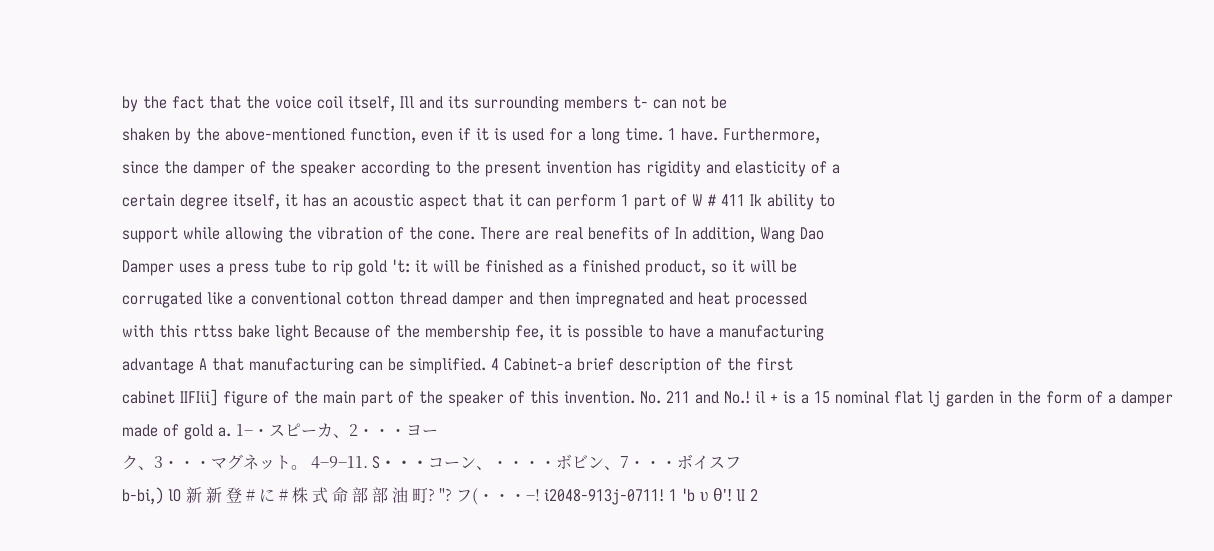by the fact that the voice coil itself, Ill and its surrounding members t- can not be
shaken by the above-mentioned function, even if it is used for a long time. 1 have. Furthermore,
since the damper of the speaker according to the present invention has rigidity and elasticity of a
certain degree itself, it has an acoustic aspect that it can perform 1 part of W # 411 Ik ability to
support while allowing the vibration of the cone. There are real benefits of In addition, Wang Dao
Damper uses a press tube to rip gold 't: it will be finished as a finished product, so it will be
corrugated like a conventional cotton thread damper and then impregnated and heat processed
with this rttss bake light Because of the membership fee, it is possible to have a manufacturing
advantage A that manufacturing can be simplified. 4 Cabinet-a brief description of the first
cabinet IIFIii] figure of the main part of the speaker of this invention. No. 211 and No.! il + is a 15 nominal flat lj garden in the form of a damper made of gold a. 1−・スピーカ、2・・・ヨー
ク、3・・・マグネット。 4−9−11. S・・・コーン、・・・・ボビン、7・・・ボイスフ
b-bi,) lO 新 新 登 # に # 株 式 命 部 部 油 町? "? フ(・・・−! i2048-913j-0711! 1 'b υ θ'! lI 2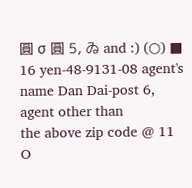圓 σ 圓 5, ゐ and :) (○) ■ 16 yen-48-9131-08 agent's name Dan Dai-post 6, agent other than
the above zip code @ 11 O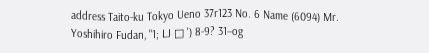address Taito-ku Tokyo Ueno 37r123 No. 6 Name (6094) Mr.
Yoshihiro Fudan, "1; LJ □ ') 8-9? 31−og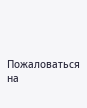Пожаловаться на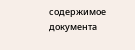содержимое документа